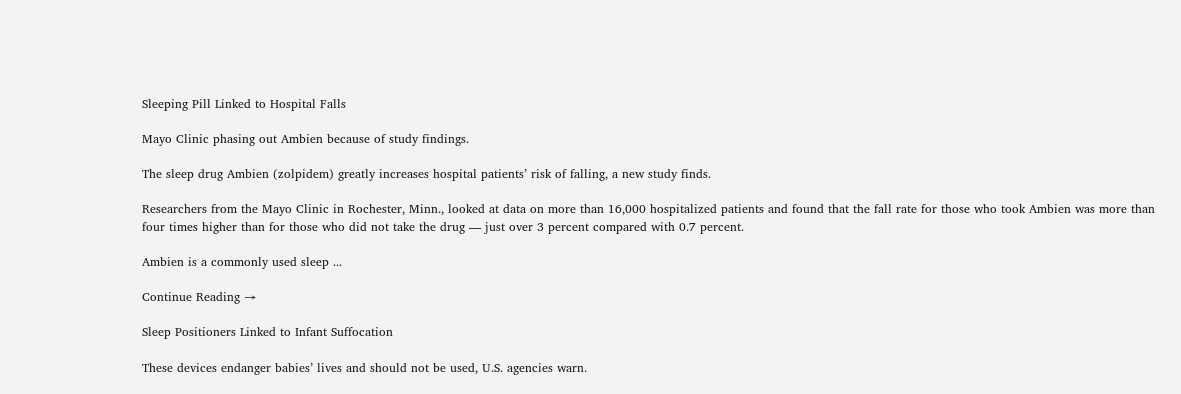Sleeping Pill Linked to Hospital Falls

Mayo Clinic phasing out Ambien because of study findings.

The sleep drug Ambien (zolpidem) greatly increases hospital patients’ risk of falling, a new study finds.

Researchers from the Mayo Clinic in Rochester, Minn., looked at data on more than 16,000 hospitalized patients and found that the fall rate for those who took Ambien was more than four times higher than for those who did not take the drug — just over 3 percent compared with 0.7 percent.

Ambien is a commonly used sleep ...

Continue Reading →

Sleep Positioners Linked to Infant Suffocation

These devices endanger babies’ lives and should not be used, U.S. agencies warn.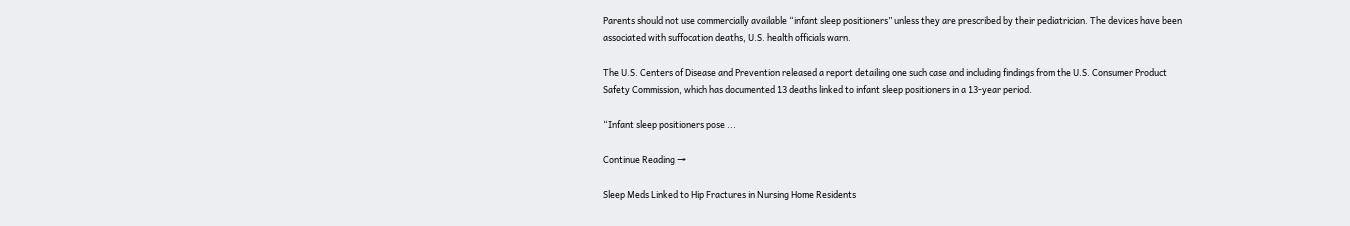Parents should not use commercially available “infant sleep positioners” unless they are prescribed by their pediatrician. The devices have been associated with suffocation deaths, U.S. health officials warn.

The U.S. Centers of Disease and Prevention released a report detailing one such case and including findings from the U.S. Consumer Product Safety Commission, which has documented 13 deaths linked to infant sleep positioners in a 13-year period.

“Infant sleep positioners pose ...

Continue Reading →

Sleep Meds Linked to Hip Fractures in Nursing Home Residents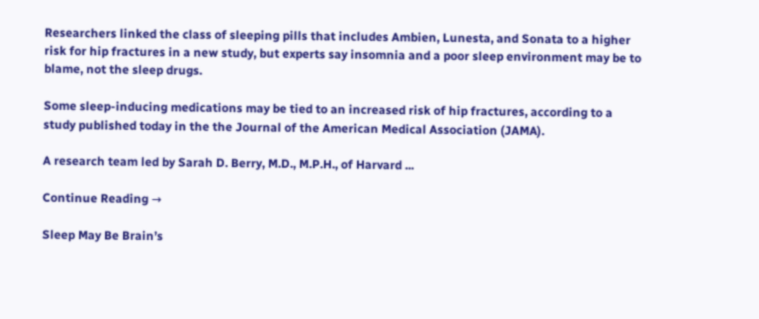Researchers linked the class of sleeping pills that includes Ambien, Lunesta, and Sonata to a higher risk for hip fractures in a new study, but experts say insomnia and a poor sleep environment may be to blame, not the sleep drugs.

Some sleep-inducing medications may be tied to an increased risk of hip fractures, according to a study published today in the the Journal of the American Medical Association (JAMA).

A research team led by Sarah D. Berry, M.D., M.P.H., of Harvard ...

Continue Reading →

Sleep May Be Brain’s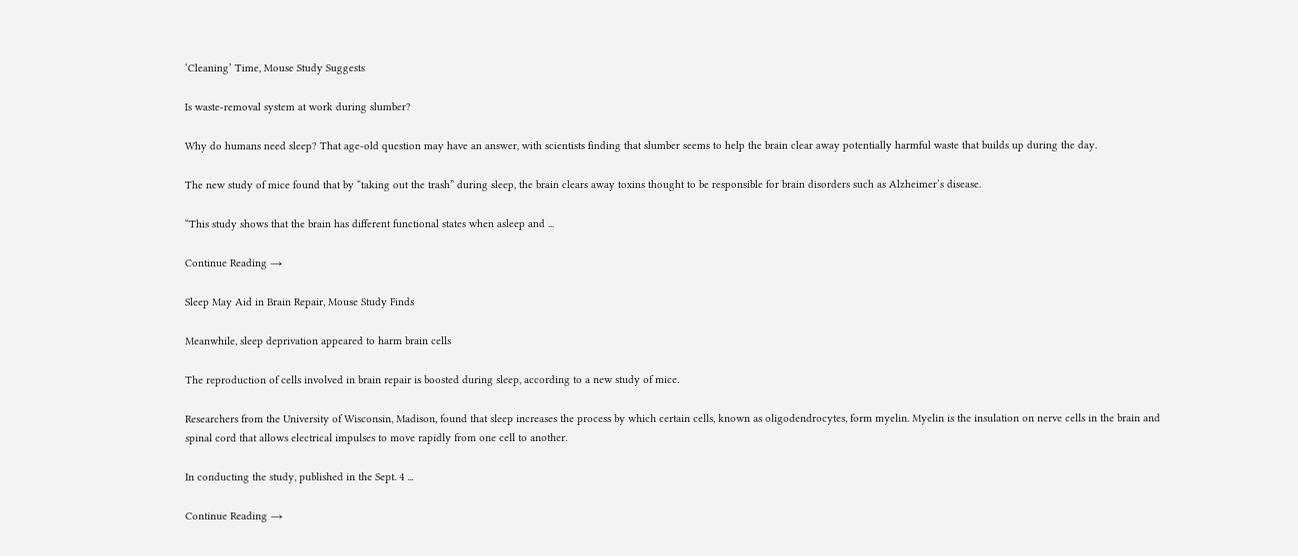‘Cleaning’ Time, Mouse Study Suggests

Is waste-removal system at work during slumber?

Why do humans need sleep? That age-old question may have an answer, with scientists finding that slumber seems to help the brain clear away potentially harmful waste that builds up during the day.

The new study of mice found that by “taking out the trash” during sleep, the brain clears away toxins thought to be responsible for brain disorders such as Alzheimer’s disease.

“This study shows that the brain has different functional states when asleep and ...

Continue Reading →

Sleep May Aid in Brain Repair, Mouse Study Finds

Meanwhile, sleep deprivation appeared to harm brain cells

The reproduction of cells involved in brain repair is boosted during sleep, according to a new study of mice.

Researchers from the University of Wisconsin, Madison, found that sleep increases the process by which certain cells, known as oligodendrocytes, form myelin. Myelin is the insulation on nerve cells in the brain and spinal cord that allows electrical impulses to move rapidly from one cell to another.

In conducting the study, published in the Sept. 4 ...

Continue Reading →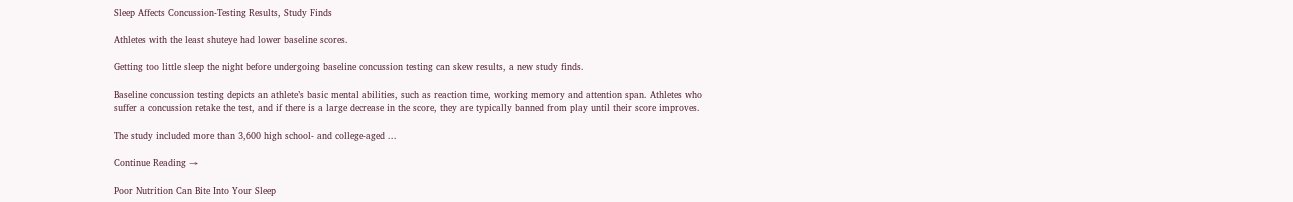Sleep Affects Concussion-Testing Results, Study Finds

Athletes with the least shuteye had lower baseline scores.

Getting too little sleep the night before undergoing baseline concussion testing can skew results, a new study finds.

Baseline concussion testing depicts an athlete’s basic mental abilities, such as reaction time, working memory and attention span. Athletes who suffer a concussion retake the test, and if there is a large decrease in the score, they are typically banned from play until their score improves.

The study included more than 3,600 high school- and college-aged ...

Continue Reading →

Poor Nutrition Can Bite Into Your Sleep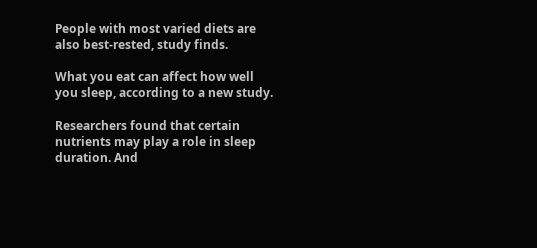People with most varied diets are also best-rested, study finds.

What you eat can affect how well you sleep, according to a new study.

Researchers found that certain nutrients may play a role in sleep duration. And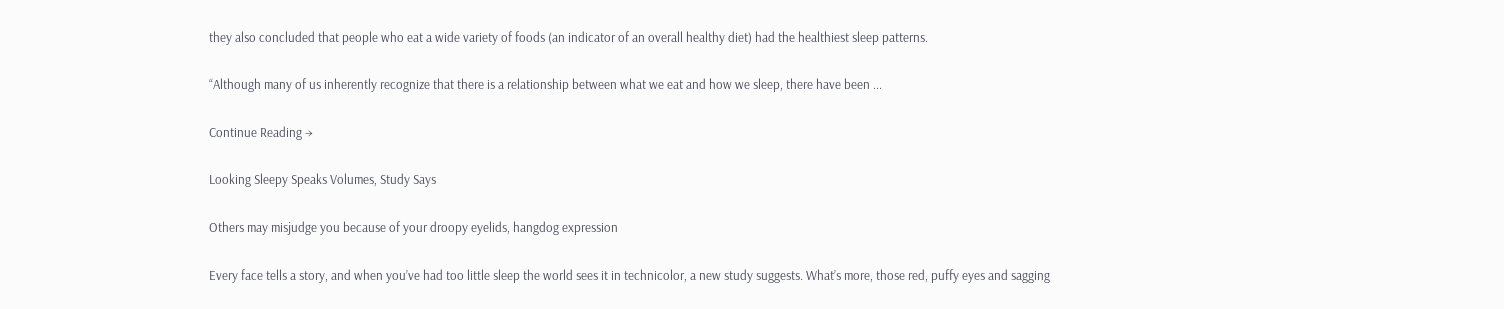they also concluded that people who eat a wide variety of foods (an indicator of an overall healthy diet) had the healthiest sleep patterns.

“Although many of us inherently recognize that there is a relationship between what we eat and how we sleep, there have been ...

Continue Reading →

Looking Sleepy Speaks Volumes, Study Says

Others may misjudge you because of your droopy eyelids, hangdog expression

Every face tells a story, and when you’ve had too little sleep the world sees it in technicolor, a new study suggests. What’s more, those red, puffy eyes and sagging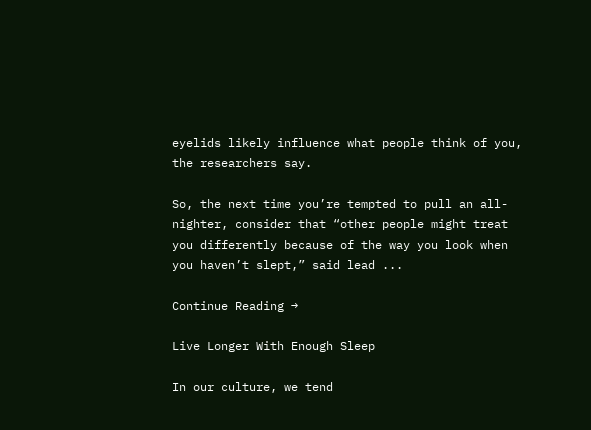eyelids likely influence what people think of you, the researchers say.

So, the next time you’re tempted to pull an all-nighter, consider that “other people might treat you differently because of the way you look when you haven’t slept,” said lead ...

Continue Reading →

Live Longer With Enough Sleep

In our culture, we tend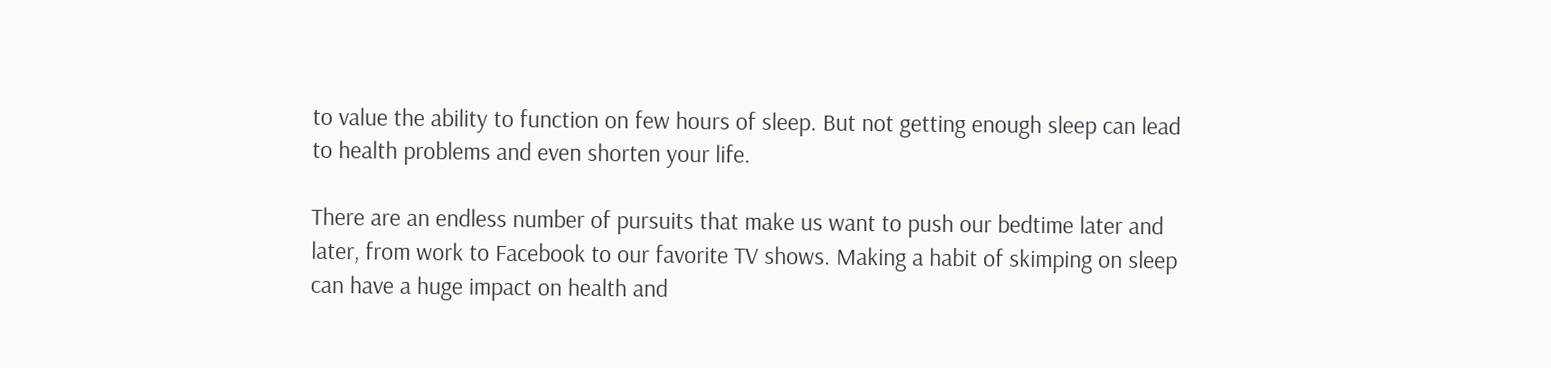to value the ability to function on few hours of sleep. But not getting enough sleep can lead to health problems and even shorten your life.

There are an endless number of pursuits that make us want to push our bedtime later and later, from work to Facebook to our favorite TV shows. Making a habit of skimping on sleep can have a huge impact on health and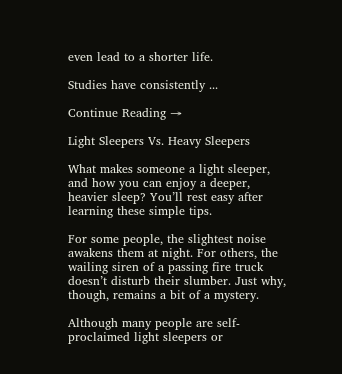even lead to a shorter life.

Studies have consistently ...

Continue Reading →

Light Sleepers Vs. Heavy Sleepers

What makes someone a light sleeper, and how you can enjoy a deeper, heavier sleep? You’ll rest easy after learning these simple tips.

For some people, the slightest noise awakens them at night. For others, the wailing siren of a passing fire truck doesn’t disturb their slumber. Just why, though, remains a bit of a mystery.

Although many people are self-proclaimed light sleepers or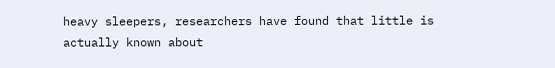heavy sleepers, researchers have found that little is actually known about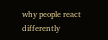why people react differently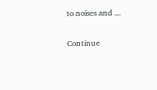to noises and ...

Continue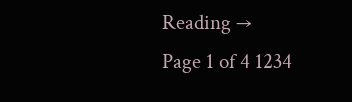Reading →
Page 1 of 4 1234